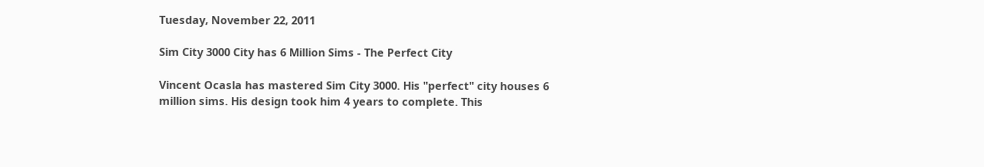Tuesday, November 22, 2011

Sim City 3000 City has 6 Million Sims - The Perfect City

Vincent Ocasla has mastered Sim City 3000. His "perfect" city houses 6 million sims. His design took him 4 years to complete. This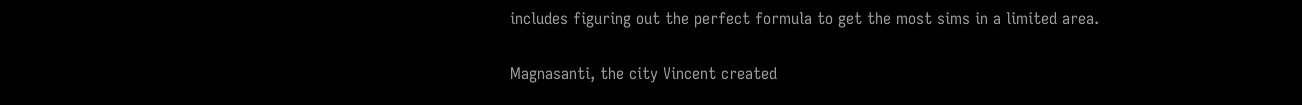includes figuring out the perfect formula to get the most sims in a limited area.

Magnasanti, the city Vincent created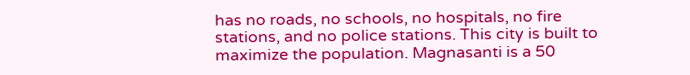has no roads, no schools, no hospitals, no fire stations, and no police stations. This city is built to maximize the population. Magnasanti is a 50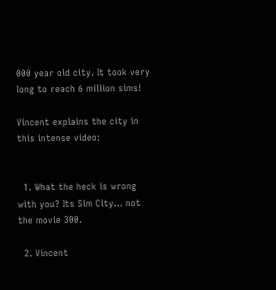000 year old city. It took very long to reach 6 million sims!

Vincent explains the city in this intense video:


  1. What the heck is wrong with you? Its Sim City... not the movie 300.

  2. Vincent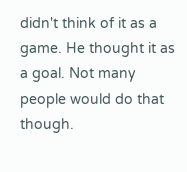didn't think of it as a game. He thought it as a goal. Not many people would do that though.